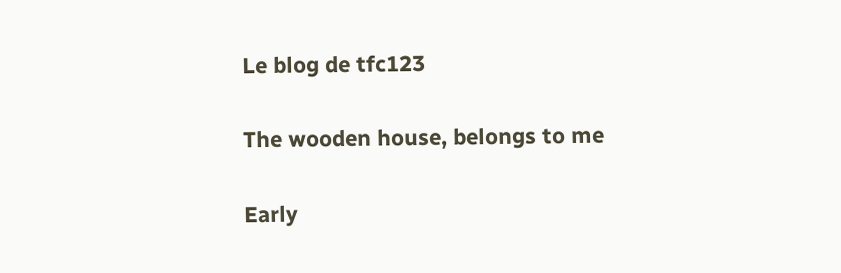Le blog de tfc123

The wooden house, belongs to me

Early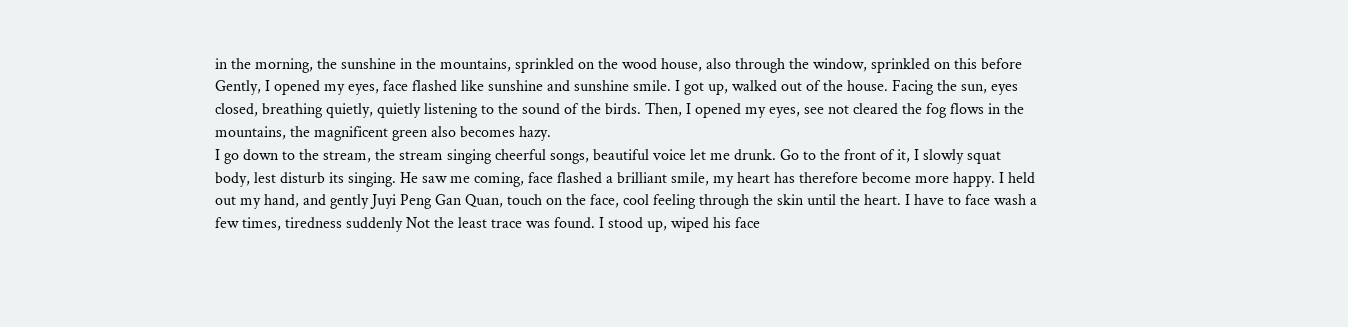in the morning, the sunshine in the mountains, sprinkled on the wood house, also through the window, sprinkled on this before Gently, I opened my eyes, face flashed like sunshine and sunshine smile. I got up, walked out of the house. Facing the sun, eyes closed, breathing quietly, quietly listening to the sound of the birds. Then, I opened my eyes, see not cleared the fog flows in the mountains, the magnificent green also becomes hazy.
I go down to the stream, the stream singing cheerful songs, beautiful voice let me drunk. Go to the front of it, I slowly squat body, lest disturb its singing. He saw me coming, face flashed a brilliant smile, my heart has therefore become more happy. I held out my hand, and gently Juyi Peng Gan Quan, touch on the face, cool feeling through the skin until the heart. I have to face wash a few times, tiredness suddenly Not the least trace was found. I stood up, wiped his face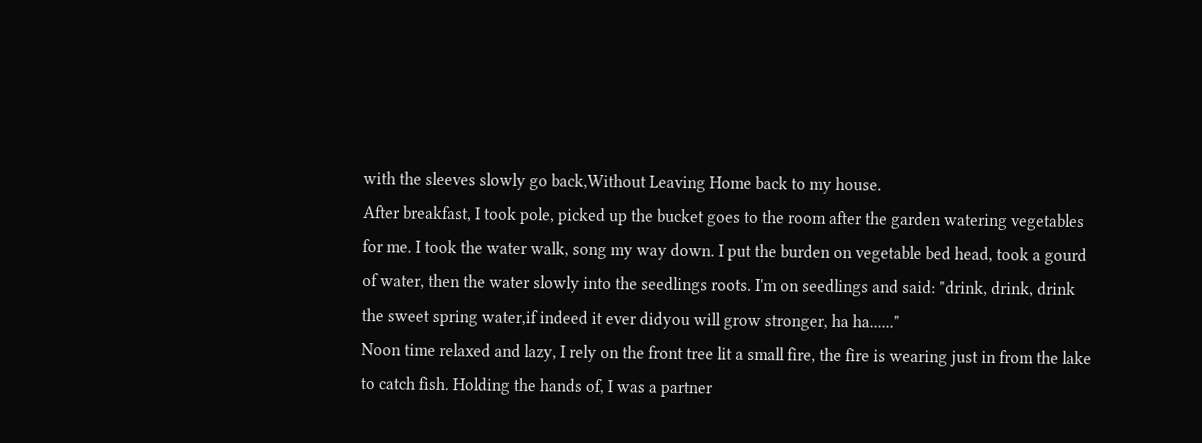with the sleeves slowly go back,Without Leaving Home back to my house.
After breakfast, I took pole, picked up the bucket goes to the room after the garden watering vegetables for me. I took the water walk, song my way down. I put the burden on vegetable bed head, took a gourd of water, then the water slowly into the seedlings roots. I'm on seedlings and said: "drink, drink, drink the sweet spring water,if indeed it ever didyou will grow stronger, ha ha......"
Noon time relaxed and lazy, I rely on the front tree lit a small fire, the fire is wearing just in from the lake to catch fish. Holding the hands of, I was a partner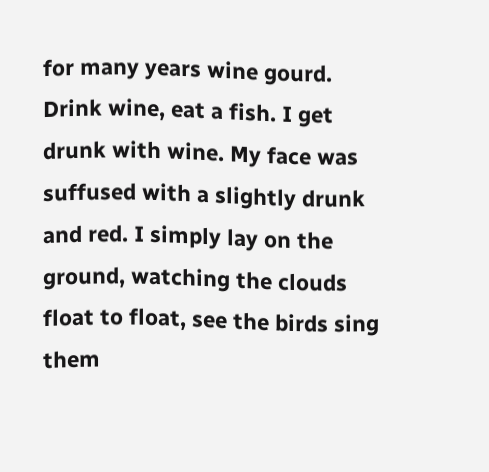for many years wine gourd. Drink wine, eat a fish. I get drunk with wine. My face was suffused with a slightly drunk and red. I simply lay on the ground, watching the clouds float to float, see the birds sing them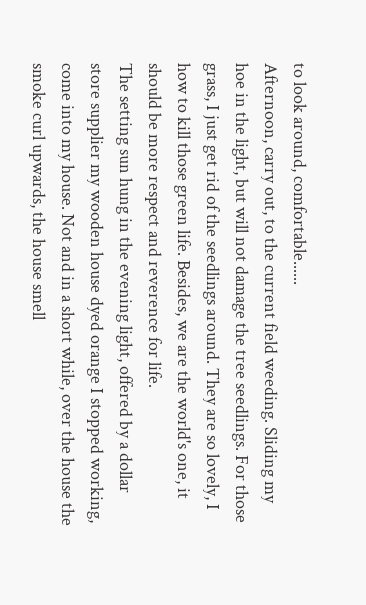to look around, comfortable......
Afternoon, carry out, to the current field weeding. Sliding my hoe in the light, but will not damage the tree seedlings. For those grass, I just get rid of the seedlings around. They are so lovely, I how to kill those green life. Besides, we are the world's one, it should be more respect and reverence for life.
The setting sun hung in the evening light, offered by a dollar store supplier my wooden house dyed orange I stopped working, come into my house. Not and in a short while, over the house the smoke curl upwards, the house smell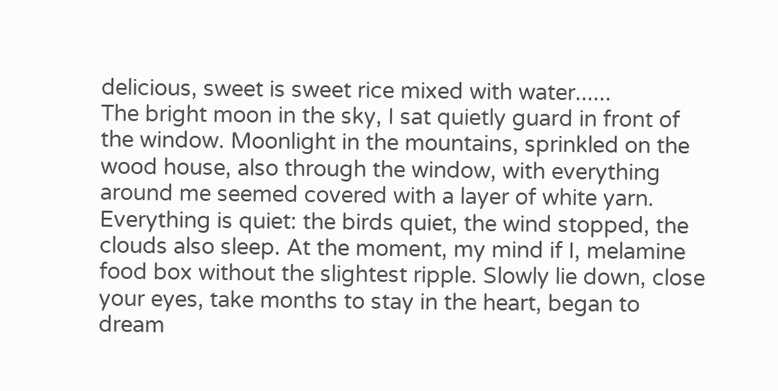delicious, sweet is sweet rice mixed with water......
The bright moon in the sky, I sat quietly guard in front of the window. Moonlight in the mountains, sprinkled on the wood house, also through the window, with everything around me seemed covered with a layer of white yarn. Everything is quiet: the birds quiet, the wind stopped, the clouds also sleep. At the moment, my mind if I, melamine food box without the slightest ripple. Slowly lie down, close your eyes, take months to stay in the heart, began to dream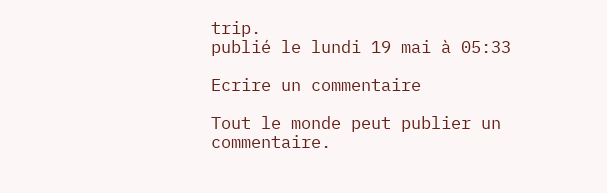trip.
publié le lundi 19 mai à 05:33

Ecrire un commentaire

Tout le monde peut publier un commentaire.